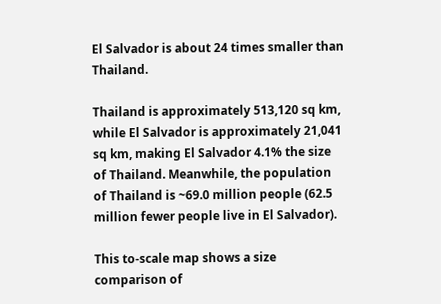El Salvador is about 24 times smaller than Thailand.

Thailand is approximately 513,120 sq km, while El Salvador is approximately 21,041 sq km, making El Salvador 4.1% the size of Thailand. Meanwhile, the population of Thailand is ~69.0 million people (62.5 million fewer people live in El Salvador).

This to-scale map shows a size comparison of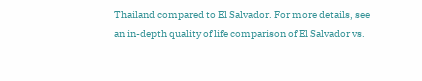Thailand compared to El Salvador. For more details, see an in-depth quality of life comparison of El Salvador vs.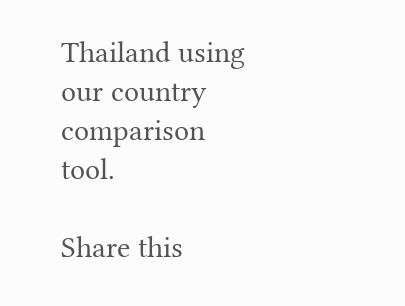Thailand using our country comparison tool.

Share this